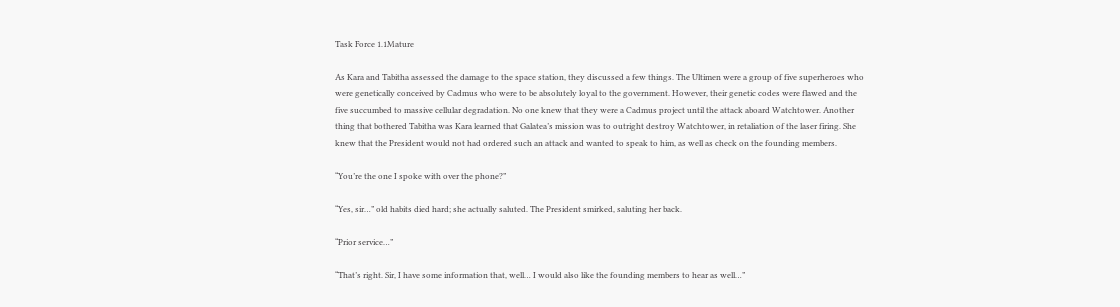Task Force 1.1Mature

As Kara and Tabitha assessed the damage to the space station, they discussed a few things. The Ultimen were a group of five superheroes who were genetically conceived by Cadmus who were to be absolutely loyal to the government. However, their genetic codes were flawed and the five succumbed to massive cellular degradation. No one knew that they were a Cadmus project until the attack aboard Watchtower. Another thing that bothered Tabitha was Kara learned that Galatea’s mission was to outright destroy Watchtower, in retaliation of the laser firing. She knew that the President would not had ordered such an attack and wanted to speak to him, as well as check on the founding members.

“You’re the one I spoke with over the phone?”

“Yes, sir…” old habits died hard; she actually saluted. The President smirked, saluting her back.

“Prior service…”

“That’s right. Sir, I have some information that, well… I would also like the founding members to hear as well…”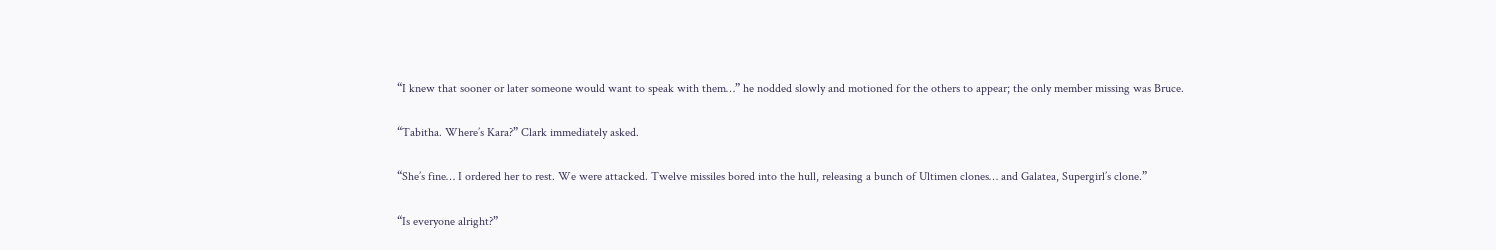“I knew that sooner or later someone would want to speak with them…” he nodded slowly and motioned for the others to appear; the only member missing was Bruce.

“Tabitha. Where’s Kara?” Clark immediately asked.

“She’s fine… I ordered her to rest. We were attacked. Twelve missiles bored into the hull, releasing a bunch of Ultimen clones… and Galatea, Supergirl’s clone.”

“Is everyone alright?”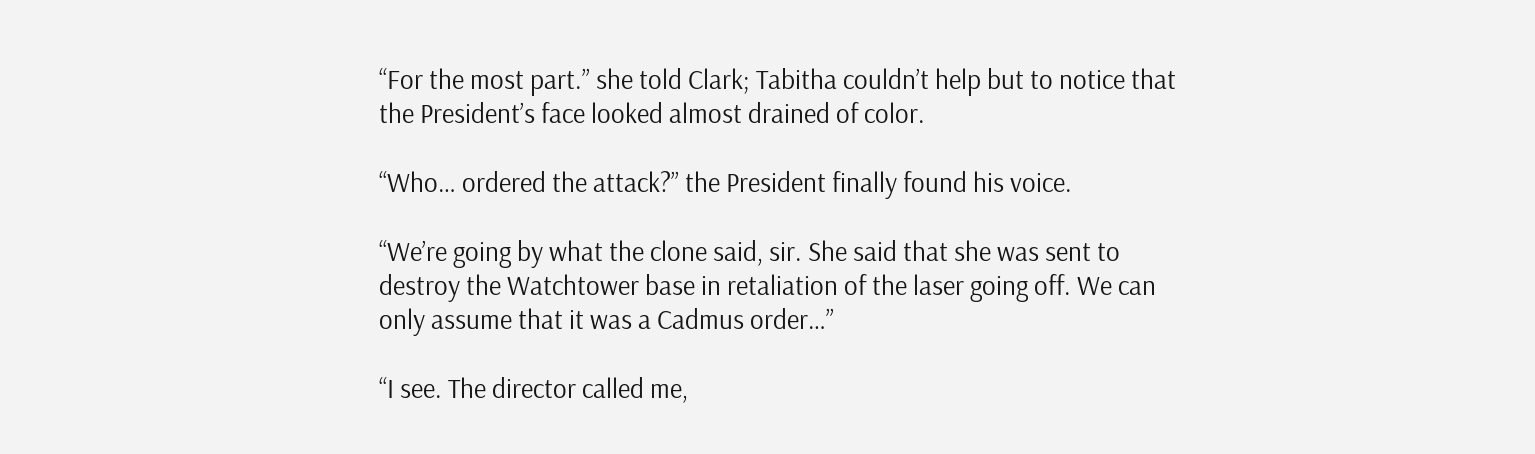“For the most part.” she told Clark; Tabitha couldn’t help but to notice that the President’s face looked almost drained of color.

“Who… ordered the attack?” the President finally found his voice.

“We’re going by what the clone said, sir. She said that she was sent to destroy the Watchtower base in retaliation of the laser going off. We can only assume that it was a Cadmus order…”

“I see. The director called me,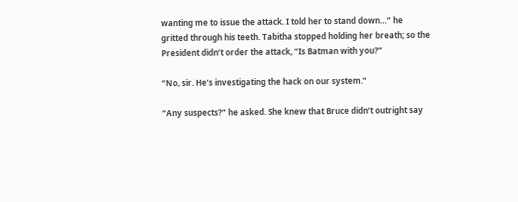wanting me to issue the attack. I told her to stand down…” he gritted through his teeth. Tabitha stopped holding her breath; so the President didn’t order the attack, “Is Batman with you?”

“No, sir. He’s investigating the hack on our system.”

“Any suspects?” he asked. She knew that Bruce didn’t outright say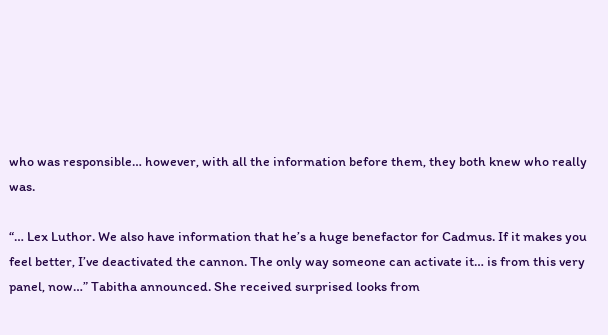who was responsible… however, with all the information before them, they both knew who really was.

“… Lex Luthor. We also have information that he’s a huge benefactor for Cadmus. If it makes you feel better, I’ve deactivated the cannon. The only way someone can activate it… is from this very panel, now…” Tabitha announced. She received surprised looks from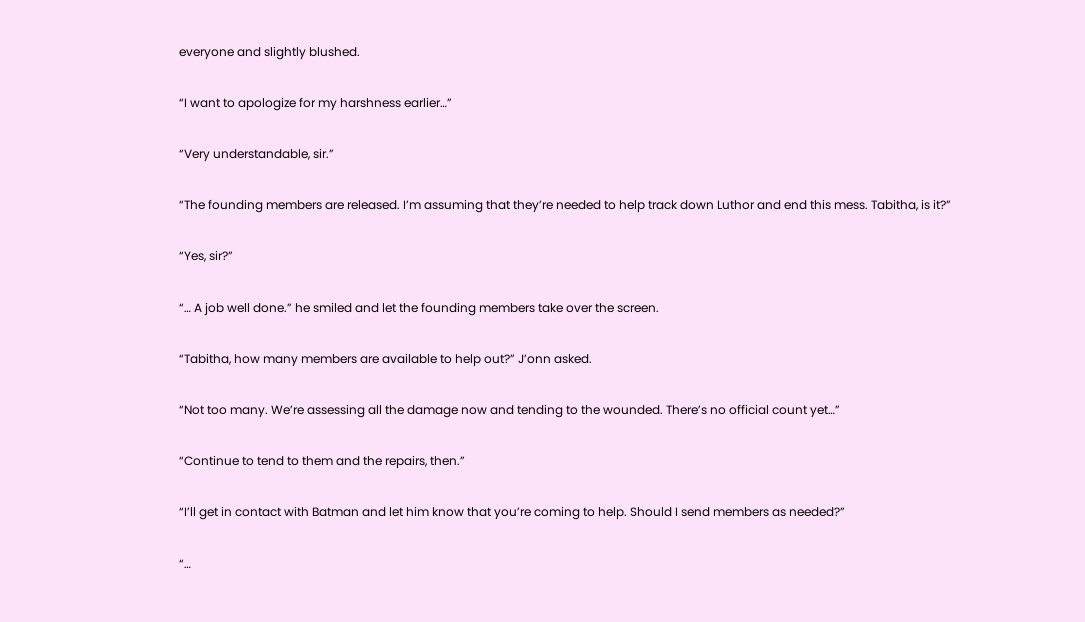everyone and slightly blushed.

“I want to apologize for my harshness earlier…”

“Very understandable, sir.”

“The founding members are released. I’m assuming that they’re needed to help track down Luthor and end this mess. Tabitha, is it?”

“Yes, sir?”

“… A job well done.” he smiled and let the founding members take over the screen.

“Tabitha, how many members are available to help out?” J’onn asked.

“Not too many. We’re assessing all the damage now and tending to the wounded. There’s no official count yet…”

“Continue to tend to them and the repairs, then.”

“I’ll get in contact with Batman and let him know that you’re coming to help. Should I send members as needed?”

“…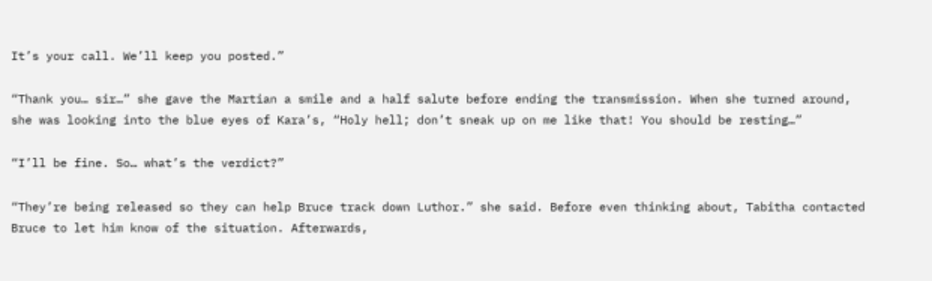It’s your call. We’ll keep you posted.”

“Thank you… sir…” she gave the Martian a smile and a half salute before ending the transmission. When she turned around, she was looking into the blue eyes of Kara’s, “Holy hell; don’t sneak up on me like that! You should be resting…”

“I’ll be fine. So… what’s the verdict?”

“They’re being released so they can help Bruce track down Luthor.” she said. Before even thinking about, Tabitha contacted Bruce to let him know of the situation. Afterwards,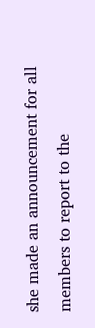she made an announcement for all members to report to the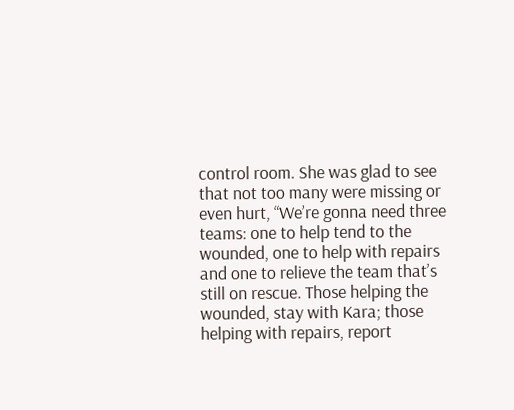control room. She was glad to see that not too many were missing or even hurt, “We’re gonna need three teams: one to help tend to the wounded, one to help with repairs and one to relieve the team that’s still on rescue. Those helping the wounded, stay with Kara; those helping with repairs, report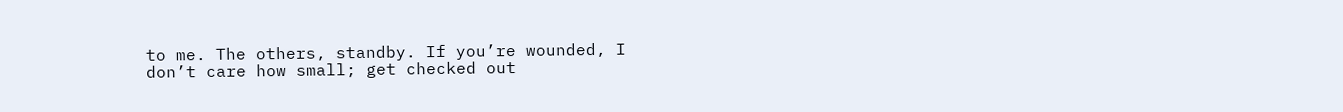to me. The others, standby. If you’re wounded, I don’t care how small; get checked out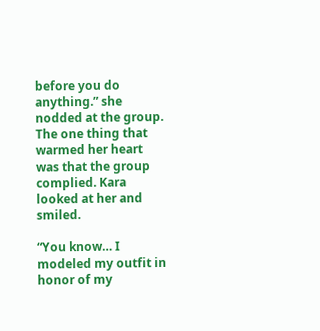before you do anything.” she nodded at the group. The one thing that warmed her heart was that the group complied. Kara looked at her and smiled.

“You know… I modeled my outfit in honor of my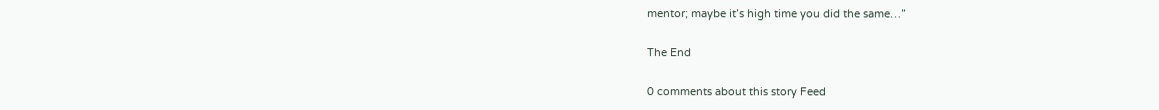mentor; maybe it’s high time you did the same…”

The End

0 comments about this story Feed